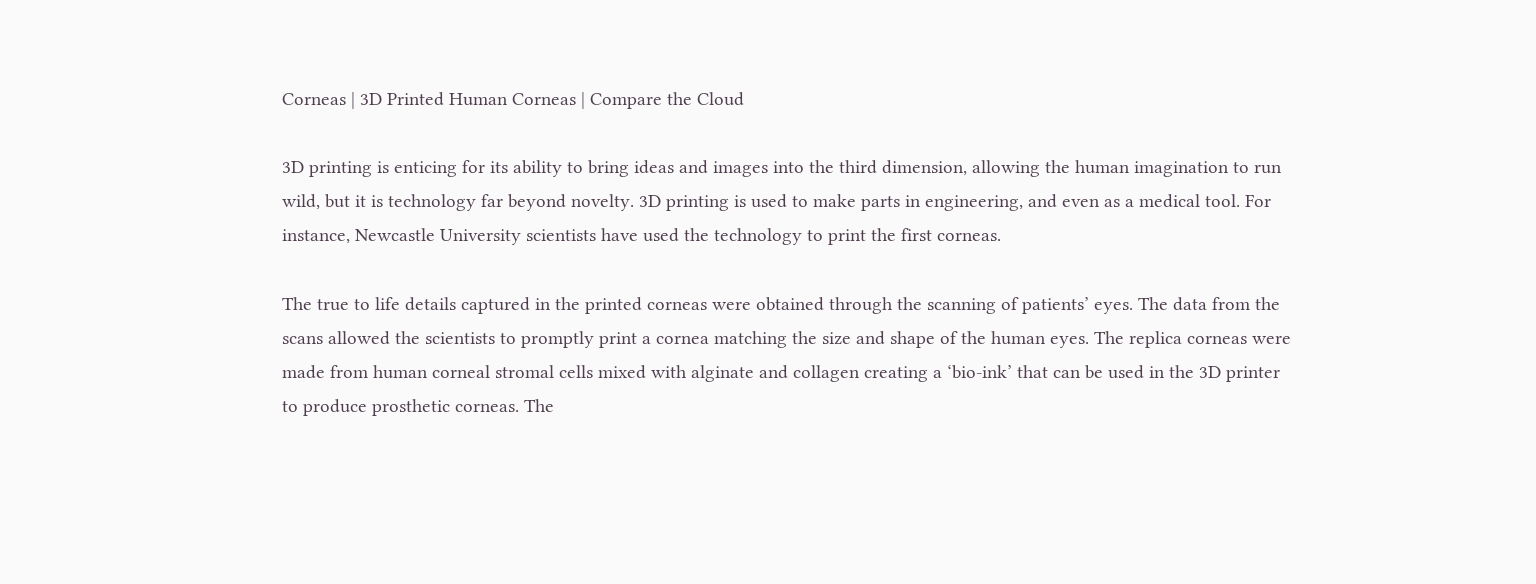Corneas | 3D Printed Human Corneas | Compare the Cloud

3D printing is enticing for its ability to bring ideas and images into the third dimension, allowing the human imagination to run wild, but it is technology far beyond novelty. 3D printing is used to make parts in engineering, and even as a medical tool. For instance, Newcastle University scientists have used the technology to print the first corneas.

The true to life details captured in the printed corneas were obtained through the scanning of patients’ eyes. The data from the scans allowed the scientists to promptly print a cornea matching the size and shape of the human eyes. The replica corneas were made from human corneal stromal cells mixed with alginate and collagen creating a ‘bio-ink’ that can be used in the 3D printer to produce prosthetic corneas. The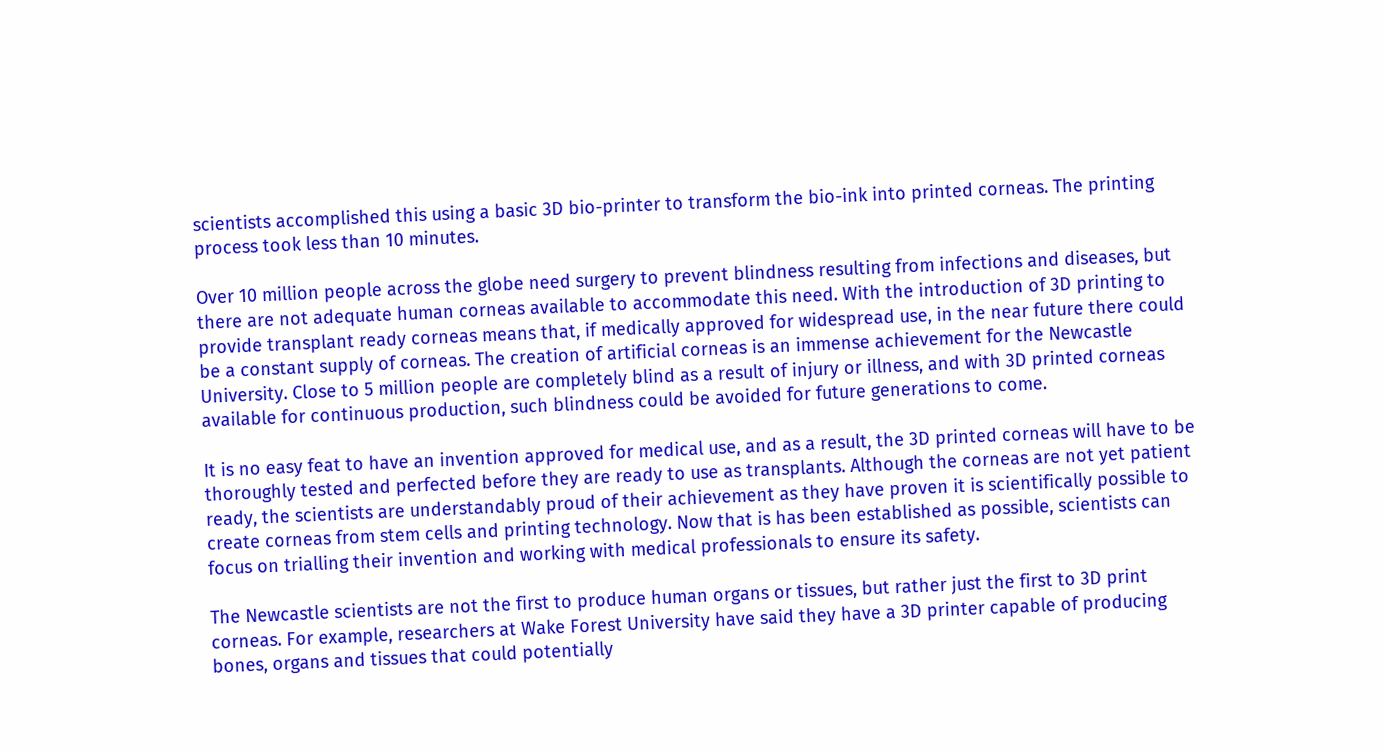scientists accomplished this using a basic 3D bio-printer to transform the bio-ink into printed corneas. The printing process took less than 10 minutes.

Over 10 million people across the globe need surgery to prevent blindness resulting from infections and diseases, but there are not adequate human corneas available to accommodate this need. With the introduction of 3D printing to provide transplant ready corneas means that, if medically approved for widespread use, in the near future there could be a constant supply of corneas. The creation of artificial corneas is an immense achievement for the Newcastle University. Close to 5 million people are completely blind as a result of injury or illness, and with 3D printed corneas available for continuous production, such blindness could be avoided for future generations to come.

It is no easy feat to have an invention approved for medical use, and as a result, the 3D printed corneas will have to be thoroughly tested and perfected before they are ready to use as transplants. Although the corneas are not yet patient ready, the scientists are understandably proud of their achievement as they have proven it is scientifically possible to create corneas from stem cells and printing technology. Now that is has been established as possible, scientists can focus on trialling their invention and working with medical professionals to ensure its safety.

The Newcastle scientists are not the first to produce human organs or tissues, but rather just the first to 3D print corneas. For example, researchers at Wake Forest University have said they have a 3D printer capable of producing bones, organs and tissues that could potentially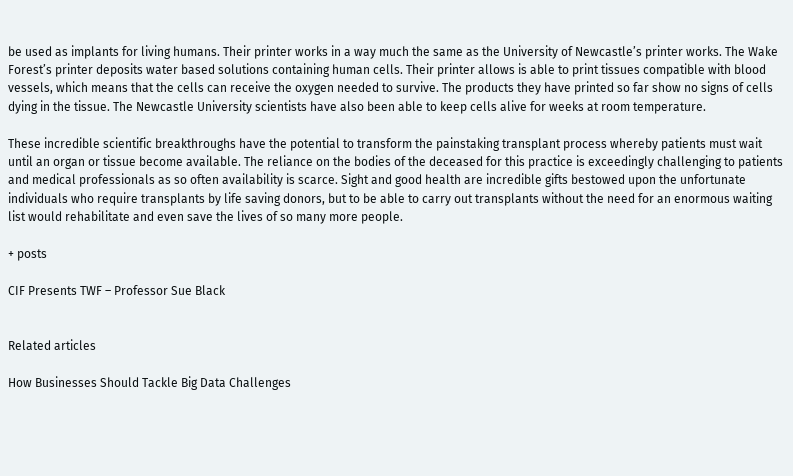be used as implants for living humans. Their printer works in a way much the same as the University of Newcastle’s printer works. The Wake Forest’s printer deposits water based solutions containing human cells. Their printer allows is able to print tissues compatible with blood vessels, which means that the cells can receive the oxygen needed to survive. The products they have printed so far show no signs of cells dying in the tissue. The Newcastle University scientists have also been able to keep cells alive for weeks at room temperature.

These incredible scientific breakthroughs have the potential to transform the painstaking transplant process whereby patients must wait until an organ or tissue become available. The reliance on the bodies of the deceased for this practice is exceedingly challenging to patients and medical professionals as so often availability is scarce. Sight and good health are incredible gifts bestowed upon the unfortunate individuals who require transplants by life saving donors, but to be able to carry out transplants without the need for an enormous waiting list would rehabilitate and even save the lives of so many more people.

+ posts

CIF Presents TWF – Professor Sue Black


Related articles

How Businesses Should Tackle Big Data Challenges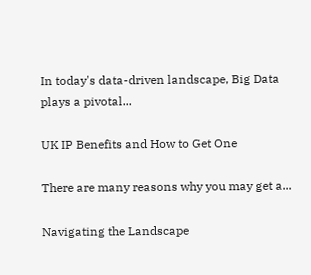In today's data-driven landscape, Big Data plays a pivotal...

UK IP Benefits and How to Get One

There are many reasons why you may get a...

Navigating the Landscape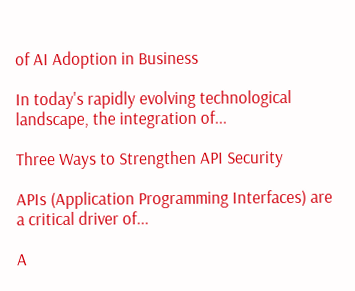of AI Adoption in Business

In today's rapidly evolving technological landscape, the integration of...

Three Ways to Strengthen API Security

APIs (Application Programming Interfaces) are a critical driver of...

A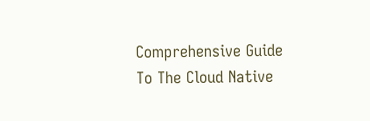Comprehensive Guide To The Cloud Native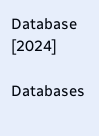Database [2024]

Databases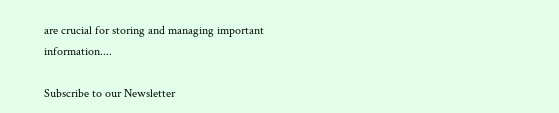are crucial for storing and managing important information....

Subscribe to our Newsletter